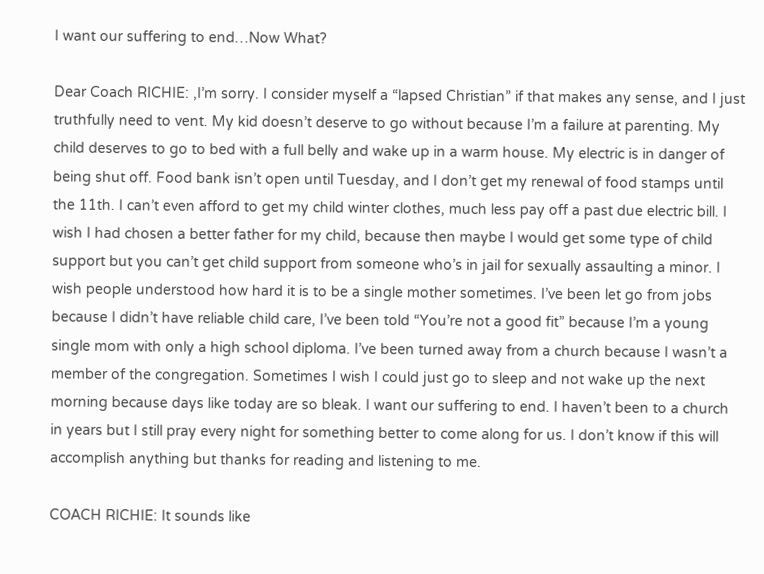I want our suffering to end…Now What?

Dear Coach RICHIE: ,I’m sorry. I consider myself a “lapsed Christian” if that makes any sense, and I just truthfully need to vent. My kid doesn’t deserve to go without because I’m a failure at parenting. My child deserves to go to bed with a full belly and wake up in a warm house. My electric is in danger of being shut off. Food bank isn’t open until Tuesday, and I don’t get my renewal of food stamps until the 11th. I can’t even afford to get my child winter clothes, much less pay off a past due electric bill. I wish I had chosen a better father for my child, because then maybe I would get some type of child support but you can’t get child support from someone who’s in jail for sexually assaulting a minor. I wish people understood how hard it is to be a single mother sometimes. I’ve been let go from jobs because I didn’t have reliable child care, I’ve been told “You’re not a good fit” because I’m a young single mom with only a high school diploma. I’ve been turned away from a church because I wasn’t a member of the congregation. Sometimes I wish I could just go to sleep and not wake up the next morning because days like today are so bleak. I want our suffering to end. I haven’t been to a church in years but I still pray every night for something better to come along for us. I don’t know if this will accomplish anything but thanks for reading and listening to me.

COACH RICHIE: It sounds like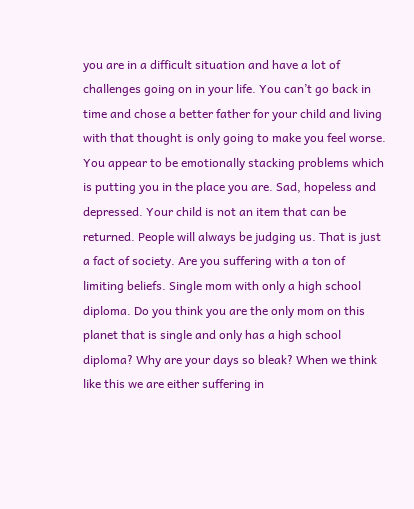you are in a difficult situation and have a lot of challenges going on in your life. You can’t go back in time and chose a better father for your child and living with that thought is only going to make you feel worse. You appear to be emotionally stacking problems which is putting you in the place you are. Sad, hopeless and depressed. Your child is not an item that can be returned. People will always be judging us. That is just a fact of society. Are you suffering with a ton of limiting beliefs. Single mom with only a high school diploma. Do you think you are the only mom on this planet that is single and only has a high school diploma? Why are your days so bleak? When we think like this we are either suffering in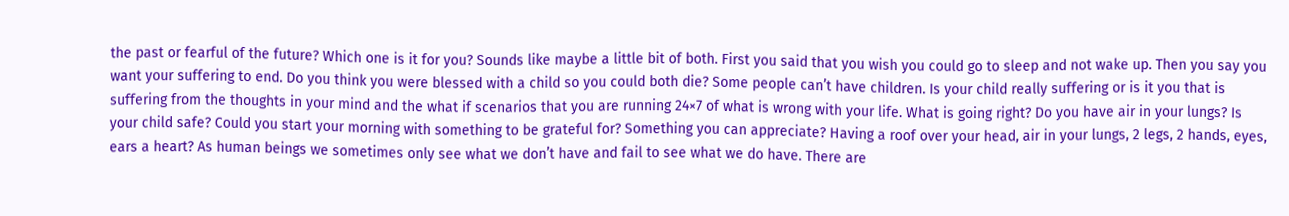the past or fearful of the future? Which one is it for you? Sounds like maybe a little bit of both. First you said that you wish you could go to sleep and not wake up. Then you say you want your suffering to end. Do you think you were blessed with a child so you could both die? Some people can’t have children. Is your child really suffering or is it you that is suffering from the thoughts in your mind and the what if scenarios that you are running 24×7 of what is wrong with your life. What is going right? Do you have air in your lungs? Is your child safe? Could you start your morning with something to be grateful for? Something you can appreciate? Having a roof over your head, air in your lungs, 2 legs, 2 hands, eyes, ears a heart? As human beings we sometimes only see what we don’t have and fail to see what we do have. There are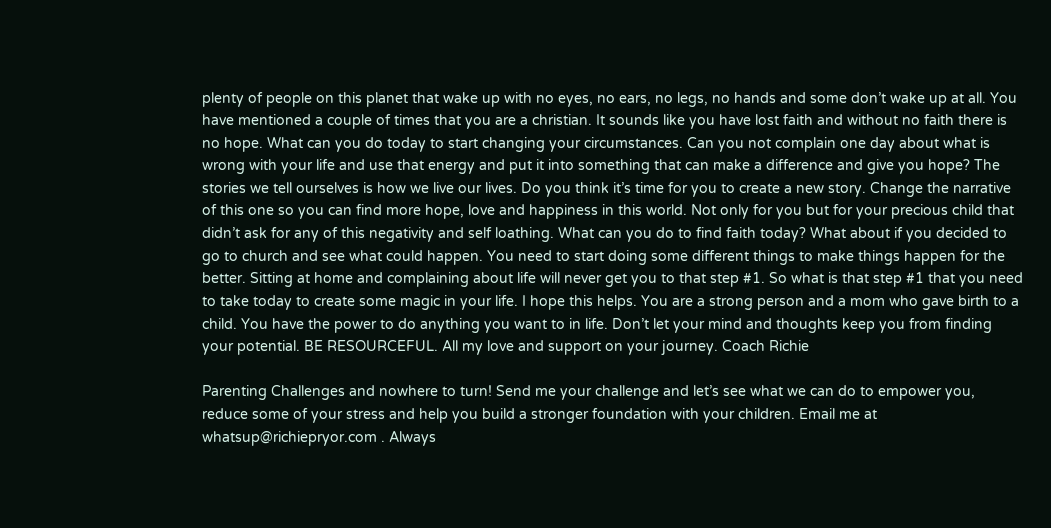plenty of people on this planet that wake up with no eyes, no ears, no legs, no hands and some don’t wake up at all. You have mentioned a couple of times that you are a christian. It sounds like you have lost faith and without no faith there is no hope. What can you do today to start changing your circumstances. Can you not complain one day about what is wrong with your life and use that energy and put it into something that can make a difference and give you hope? The stories we tell ourselves is how we live our lives. Do you think it’s time for you to create a new story. Change the narrative of this one so you can find more hope, love and happiness in this world. Not only for you but for your precious child that didn’t ask for any of this negativity and self loathing. What can you do to find faith today? What about if you decided to go to church and see what could happen. You need to start doing some different things to make things happen for the better. Sitting at home and complaining about life will never get you to that step #1. So what is that step #1 that you need to take today to create some magic in your life. I hope this helps. You are a strong person and a mom who gave birth to a child. You have the power to do anything you want to in life. Don’t let your mind and thoughts keep you from finding your potential. BE RESOURCEFUL. All my love and support on your journey. Coach Richie

Parenting Challenges and nowhere to turn! Send me your challenge and let’s see what we can do to empower you, reduce some of your stress and help you build a stronger foundation with your children. Email me at whatsup@richiepryor.com . Always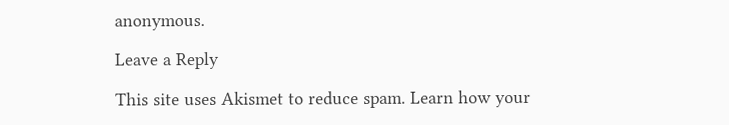anonymous.

Leave a Reply

This site uses Akismet to reduce spam. Learn how your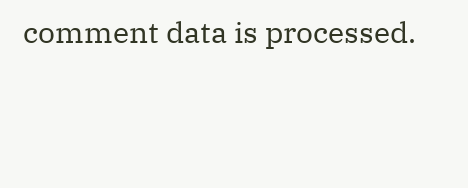comment data is processed.